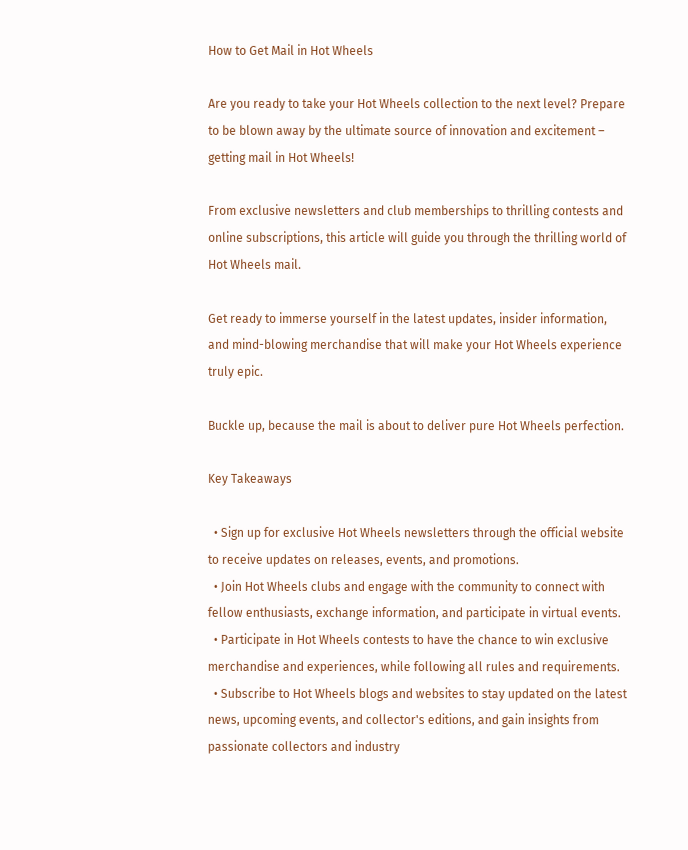How to Get Mail in Hot Wheels

Are you ready to take your Hot Wheels collection to the next level? Prepare to be blown away by the ultimate source of innovation and excitement – getting mail in Hot Wheels!

From exclusive newsletters and club memberships to thrilling contests and online subscriptions, this article will guide you through the thrilling world of Hot Wheels mail.

Get ready to immerse yourself in the latest updates, insider information, and mind-blowing merchandise that will make your Hot Wheels experience truly epic.

Buckle up, because the mail is about to deliver pure Hot Wheels perfection.

Key Takeaways

  • Sign up for exclusive Hot Wheels newsletters through the official website to receive updates on releases, events, and promotions.
  • Join Hot Wheels clubs and engage with the community to connect with fellow enthusiasts, exchange information, and participate in virtual events.
  • Participate in Hot Wheels contests to have the chance to win exclusive merchandise and experiences, while following all rules and requirements.
  • Subscribe to Hot Wheels blogs and websites to stay updated on the latest news, upcoming events, and collector's editions, and gain insights from passionate collectors and industry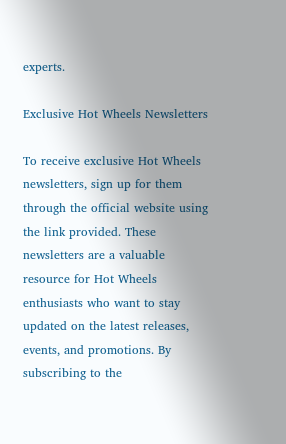experts.

Exclusive Hot Wheels Newsletters

To receive exclusive Hot Wheels newsletters, sign up for them through the official website using the link provided. These newsletters are a valuable resource for Hot Wheels enthusiasts who want to stay updated on the latest releases, events, and promotions. By subscribing to the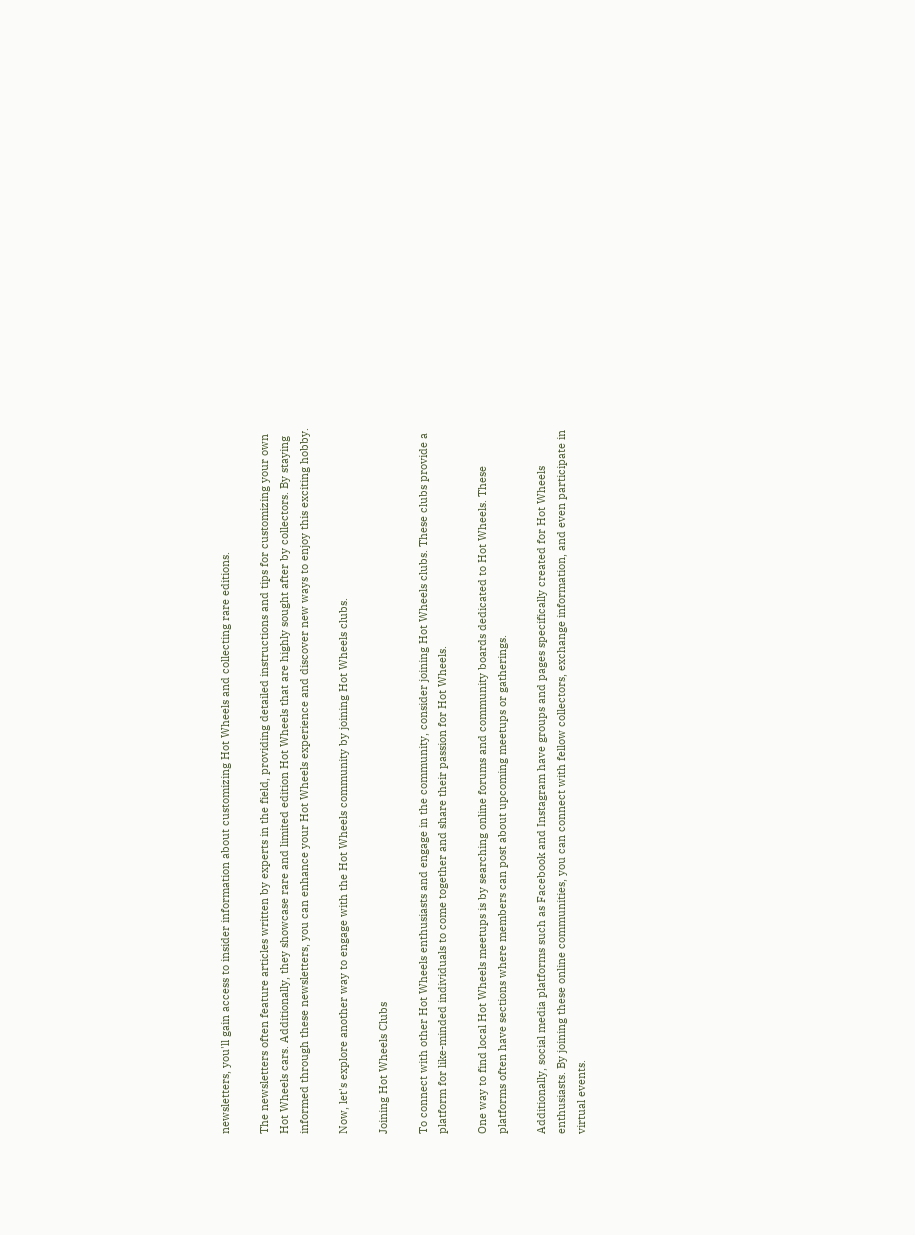newsletters, you'll gain access to insider information about customizing Hot Wheels and collecting rare editions.

The newsletters often feature articles written by experts in the field, providing detailed instructions and tips for customizing your own Hot Wheels cars. Additionally, they showcase rare and limited edition Hot Wheels that are highly sought after by collectors. By staying informed through these newsletters, you can enhance your Hot Wheels experience and discover new ways to enjoy this exciting hobby.

Now, let's explore another way to engage with the Hot Wheels community by joining Hot Wheels clubs.

Joining Hot Wheels Clubs

To connect with other Hot Wheels enthusiasts and engage in the community, consider joining Hot Wheels clubs. These clubs provide a platform for like-minded individuals to come together and share their passion for Hot Wheels.

One way to find local Hot Wheels meetups is by searching online forums and community boards dedicated to Hot Wheels. These platforms often have sections where members can post about upcoming meetups or gatherings.

Additionally, social media platforms such as Facebook and Instagram have groups and pages specifically created for Hot Wheels enthusiasts. By joining these online communities, you can connect with fellow collectors, exchange information, and even participate in virtual events.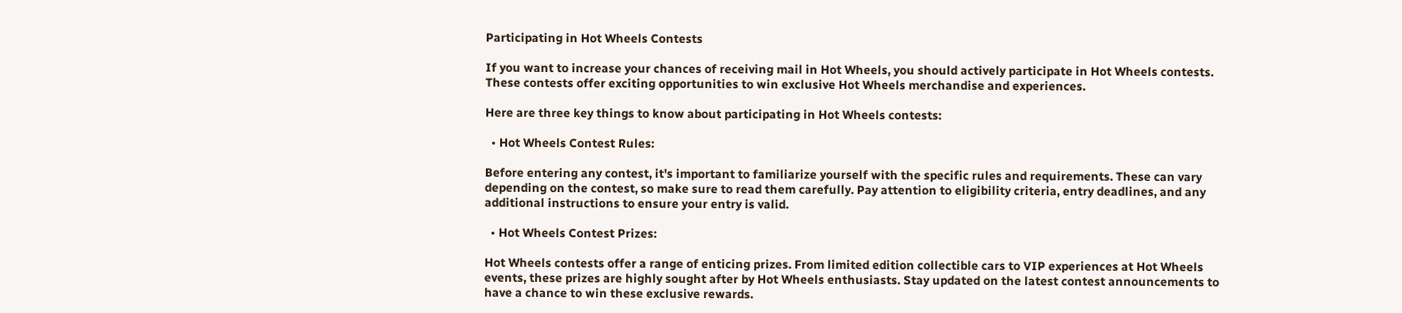Participating in Hot Wheels Contests

If you want to increase your chances of receiving mail in Hot Wheels, you should actively participate in Hot Wheels contests. These contests offer exciting opportunities to win exclusive Hot Wheels merchandise and experiences.

Here are three key things to know about participating in Hot Wheels contests:

  • Hot Wheels Contest Rules:

Before entering any contest, it's important to familiarize yourself with the specific rules and requirements. These can vary depending on the contest, so make sure to read them carefully. Pay attention to eligibility criteria, entry deadlines, and any additional instructions to ensure your entry is valid.

  • Hot Wheels Contest Prizes:

Hot Wheels contests offer a range of enticing prizes. From limited edition collectible cars to VIP experiences at Hot Wheels events, these prizes are highly sought after by Hot Wheels enthusiasts. Stay updated on the latest contest announcements to have a chance to win these exclusive rewards.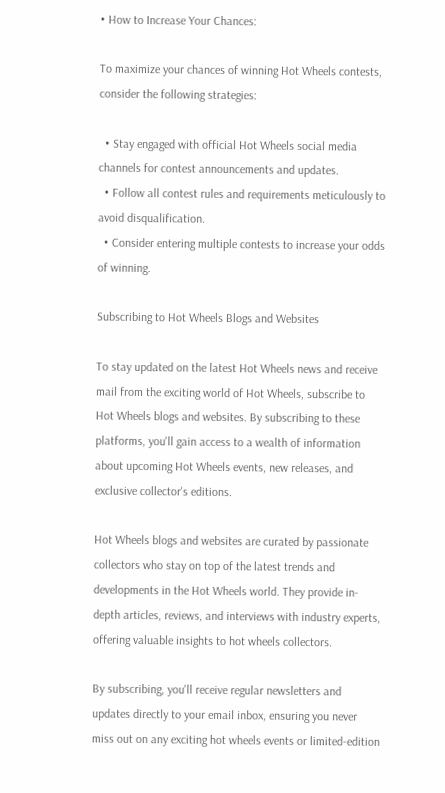• How to Increase Your Chances:

To maximize your chances of winning Hot Wheels contests, consider the following strategies:

  • Stay engaged with official Hot Wheels social media channels for contest announcements and updates.
  • Follow all contest rules and requirements meticulously to avoid disqualification.
  • Consider entering multiple contests to increase your odds of winning.

Subscribing to Hot Wheels Blogs and Websites

To stay updated on the latest Hot Wheels news and receive mail from the exciting world of Hot Wheels, subscribe to Hot Wheels blogs and websites. By subscribing to these platforms, you'll gain access to a wealth of information about upcoming Hot Wheels events, new releases, and exclusive collector's editions.

Hot Wheels blogs and websites are curated by passionate collectors who stay on top of the latest trends and developments in the Hot Wheels world. They provide in-depth articles, reviews, and interviews with industry experts, offering valuable insights to hot wheels collectors.

By subscribing, you'll receive regular newsletters and updates directly to your email inbox, ensuring you never miss out on any exciting hot wheels events or limited-edition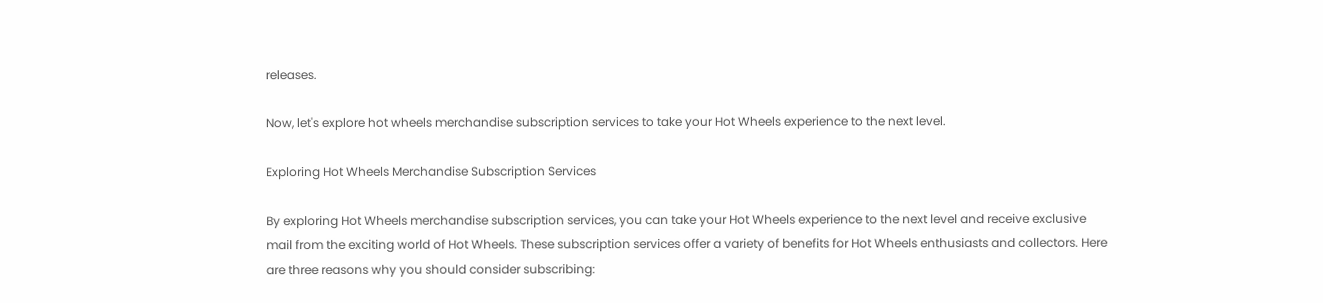releases.

Now, let's explore hot wheels merchandise subscription services to take your Hot Wheels experience to the next level.

Exploring Hot Wheels Merchandise Subscription Services

By exploring Hot Wheels merchandise subscription services, you can take your Hot Wheels experience to the next level and receive exclusive mail from the exciting world of Hot Wheels. These subscription services offer a variety of benefits for Hot Wheels enthusiasts and collectors. Here are three reasons why you should consider subscribing: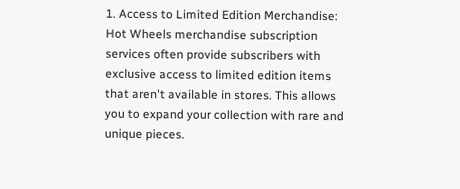1. Access to Limited Edition Merchandise: Hot Wheels merchandise subscription services often provide subscribers with exclusive access to limited edition items that aren't available in stores. This allows you to expand your collection with rare and unique pieces.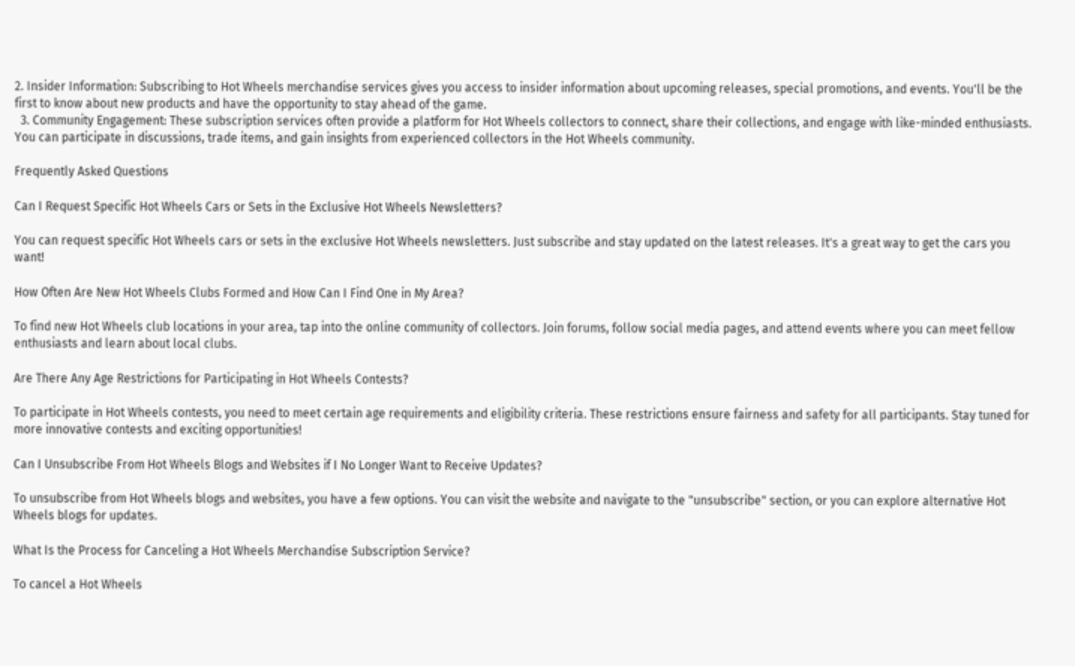2. Insider Information: Subscribing to Hot Wheels merchandise services gives you access to insider information about upcoming releases, special promotions, and events. You'll be the first to know about new products and have the opportunity to stay ahead of the game.
  3. Community Engagement: These subscription services often provide a platform for Hot Wheels collectors to connect, share their collections, and engage with like-minded enthusiasts. You can participate in discussions, trade items, and gain insights from experienced collectors in the Hot Wheels community.

Frequently Asked Questions

Can I Request Specific Hot Wheels Cars or Sets in the Exclusive Hot Wheels Newsletters?

You can request specific Hot Wheels cars or sets in the exclusive Hot Wheels newsletters. Just subscribe and stay updated on the latest releases. It's a great way to get the cars you want!

How Often Are New Hot Wheels Clubs Formed and How Can I Find One in My Area?

To find new Hot Wheels club locations in your area, tap into the online community of collectors. Join forums, follow social media pages, and attend events where you can meet fellow enthusiasts and learn about local clubs.

Are There Any Age Restrictions for Participating in Hot Wheels Contests?

To participate in Hot Wheels contests, you need to meet certain age requirements and eligibility criteria. These restrictions ensure fairness and safety for all participants. Stay tuned for more innovative contests and exciting opportunities!

Can I Unsubscribe From Hot Wheels Blogs and Websites if I No Longer Want to Receive Updates?

To unsubscribe from Hot Wheels blogs and websites, you have a few options. You can visit the website and navigate to the "unsubscribe" section, or you can explore alternative Hot Wheels blogs for updates.

What Is the Process for Canceling a Hot Wheels Merchandise Subscription Service?

To cancel a Hot Wheels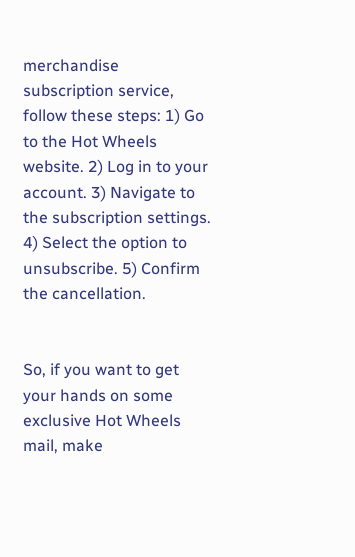merchandise subscription service, follow these steps: 1) Go to the Hot Wheels website. 2) Log in to your account. 3) Navigate to the subscription settings. 4) Select the option to unsubscribe. 5) Confirm the cancellation.


So, if you want to get your hands on some exclusive Hot Wheels mail, make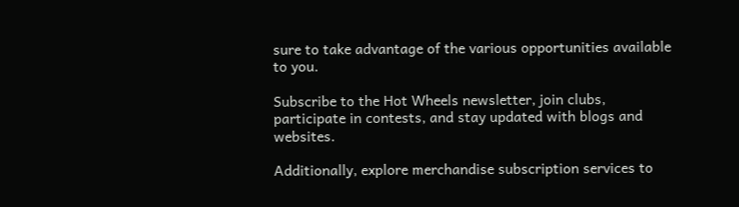sure to take advantage of the various opportunities available to you.

Subscribe to the Hot Wheels newsletter, join clubs, participate in contests, and stay updated with blogs and websites.

Additionally, explore merchandise subscription services to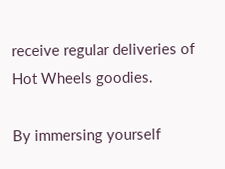receive regular deliveries of Hot Wheels goodies.

By immersing yourself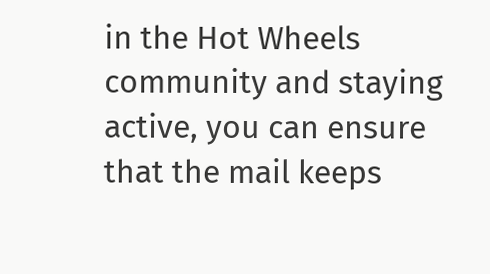in the Hot Wheels community and staying active, you can ensure that the mail keeps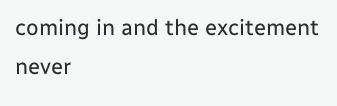coming in and the excitement never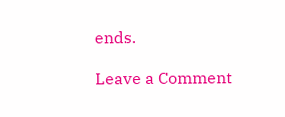ends.

Leave a Comment